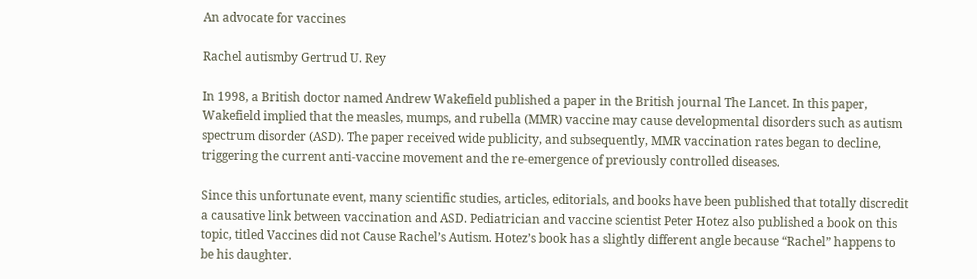An advocate for vaccines

Rachel autismby Gertrud U. Rey

In 1998, a British doctor named Andrew Wakefield published a paper in the British journal The Lancet. In this paper, Wakefield implied that the measles, mumps, and rubella (MMR) vaccine may cause developmental disorders such as autism spectrum disorder (ASD). The paper received wide publicity, and subsequently, MMR vaccination rates began to decline, triggering the current anti-vaccine movement and the re-emergence of previously controlled diseases.

Since this unfortunate event, many scientific studies, articles, editorials, and books have been published that totally discredit a causative link between vaccination and ASD. Pediatrician and vaccine scientist Peter Hotez also published a book on this topic, titled Vaccines did not Cause Rachel’s Autism. Hotez’s book has a slightly different angle because “Rachel” happens to be his daughter.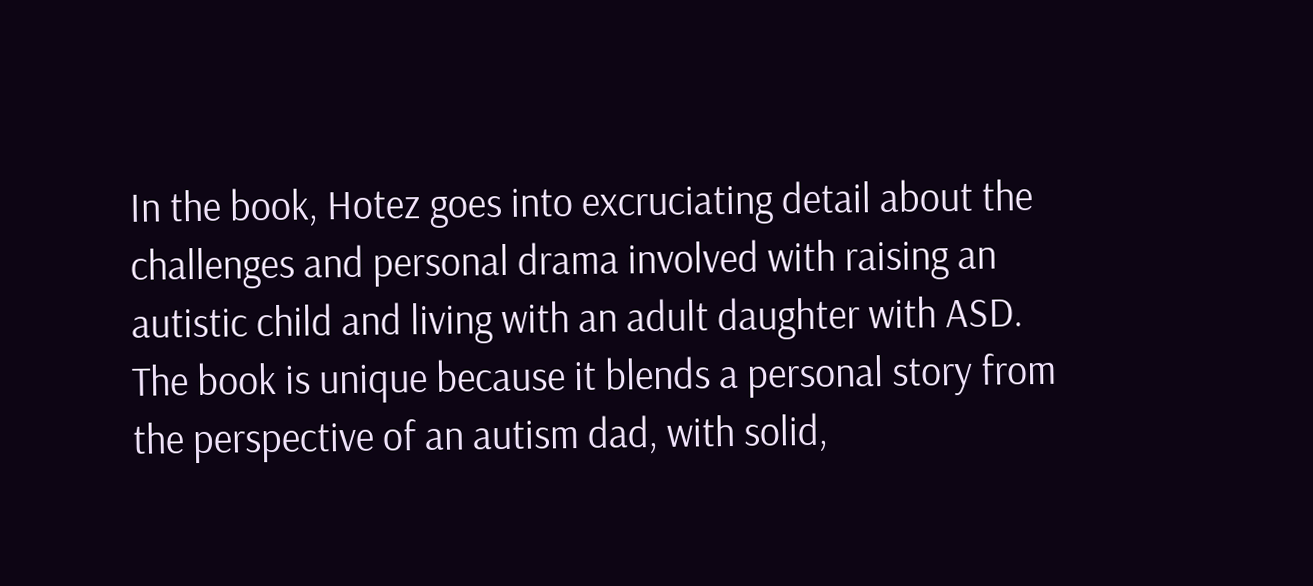In the book, Hotez goes into excruciating detail about the challenges and personal drama involved with raising an autistic child and living with an adult daughter with ASD. The book is unique because it blends a personal story from the perspective of an autism dad, with solid,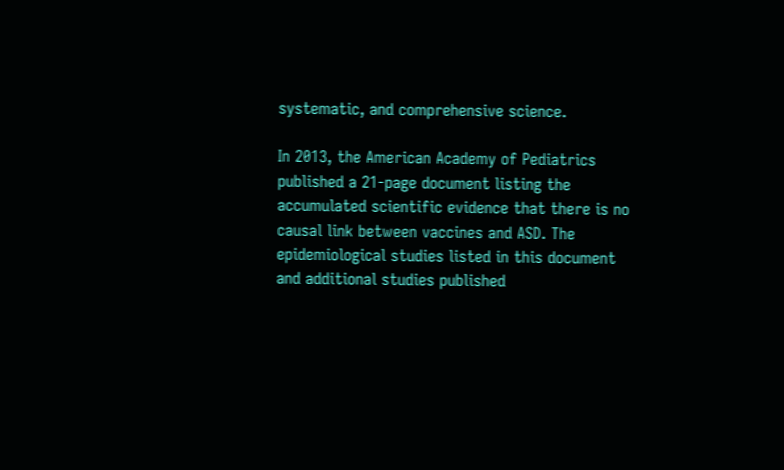systematic, and comprehensive science.

In 2013, the American Academy of Pediatrics published a 21-page document listing the accumulated scientific evidence that there is no causal link between vaccines and ASD. The epidemiological studies listed in this document and additional studies published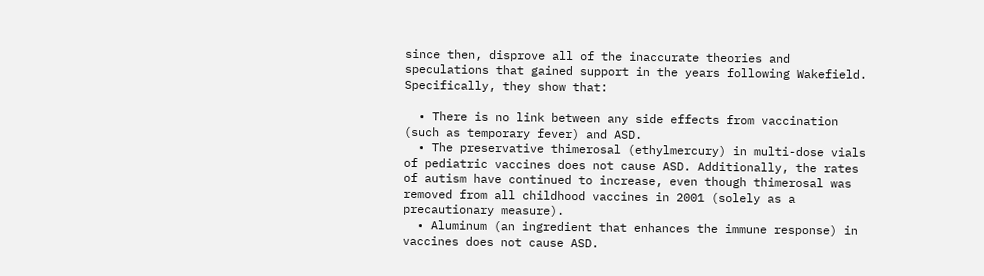since then, disprove all of the inaccurate theories and speculations that gained support in the years following Wakefield. Specifically, they show that:

  • There is no link between any side effects from vaccination (such as temporary fever) and ASD.
  • The preservative thimerosal (ethylmercury) in multi-dose vials of pediatric vaccines does not cause ASD. Additionally, the rates of autism have continued to increase, even though thimerosal was removed from all childhood vaccines in 2001 (solely as a precautionary measure).
  • Aluminum (an ingredient that enhances the immune response) in vaccines does not cause ASD.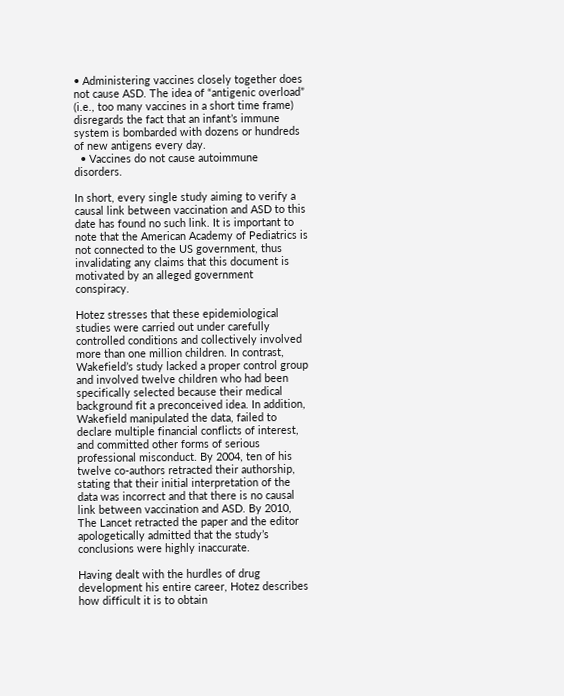• Administering vaccines closely together does not cause ASD. The idea of “antigenic overload” (i.e., too many vaccines in a short time frame) disregards the fact that an infant’s immune system is bombarded with dozens or hundreds of new antigens every day.
  • Vaccines do not cause autoimmune disorders.

In short, every single study aiming to verify a causal link between vaccination and ASD to this date has found no such link. It is important to note that the American Academy of Pediatrics is not connected to the US government, thus invalidating any claims that this document is motivated by an alleged government conspiracy.

Hotez stresses that these epidemiological studies were carried out under carefully controlled conditions and collectively involved more than one million children. In contrast, Wakefield’s study lacked a proper control group and involved twelve children who had been specifically selected because their medical background fit a preconceived idea. In addition, Wakefield manipulated the data, failed to declare multiple financial conflicts of interest, and committed other forms of serious professional misconduct. By 2004, ten of his twelve co-authors retracted their authorship, stating that their initial interpretation of the data was incorrect and that there is no causal link between vaccination and ASD. By 2010, The Lancet retracted the paper and the editor apologetically admitted that the study’s conclusions were highly inaccurate.

Having dealt with the hurdles of drug development his entire career, Hotez describes how difficult it is to obtain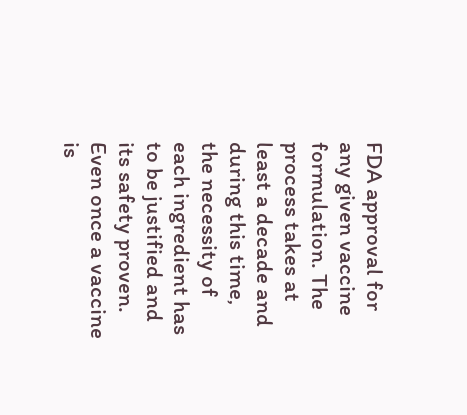FDA approval for any given vaccine formulation. The process takes at least a decade and during this time, the necessity of each ingredient has to be justified and its safety proven. Even once a vaccine is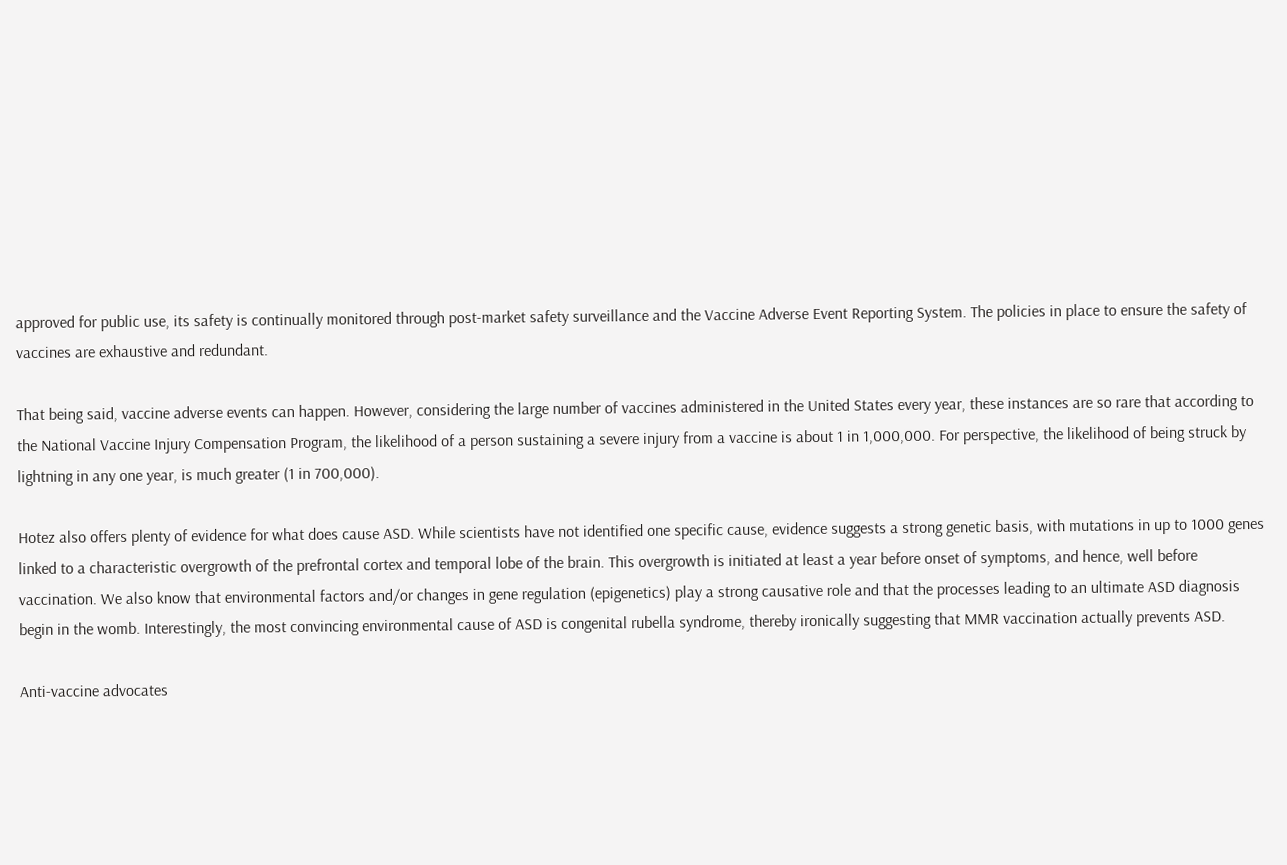approved for public use, its safety is continually monitored through post-market safety surveillance and the Vaccine Adverse Event Reporting System. The policies in place to ensure the safety of vaccines are exhaustive and redundant.

That being said, vaccine adverse events can happen. However, considering the large number of vaccines administered in the United States every year, these instances are so rare that according to the National Vaccine Injury Compensation Program, the likelihood of a person sustaining a severe injury from a vaccine is about 1 in 1,000,000. For perspective, the likelihood of being struck by lightning in any one year, is much greater (1 in 700,000).

Hotez also offers plenty of evidence for what does cause ASD. While scientists have not identified one specific cause, evidence suggests a strong genetic basis, with mutations in up to 1000 genes linked to a characteristic overgrowth of the prefrontal cortex and temporal lobe of the brain. This overgrowth is initiated at least a year before onset of symptoms, and hence, well before vaccination. We also know that environmental factors and/or changes in gene regulation (epigenetics) play a strong causative role and that the processes leading to an ultimate ASD diagnosis begin in the womb. Interestingly, the most convincing environmental cause of ASD is congenital rubella syndrome, thereby ironically suggesting that MMR vaccination actually prevents ASD.

Anti-vaccine advocates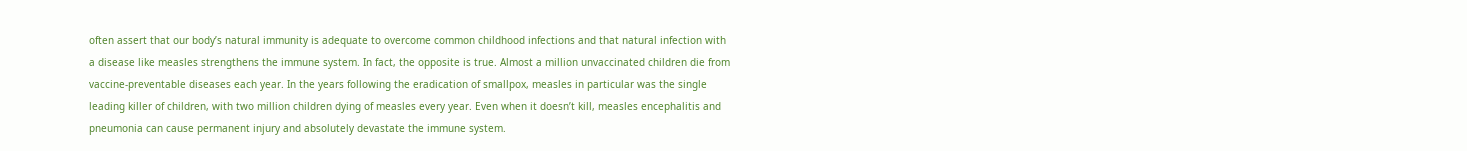often assert that our body’s natural immunity is adequate to overcome common childhood infections and that natural infection with a disease like measles strengthens the immune system. In fact, the opposite is true. Almost a million unvaccinated children die from vaccine-preventable diseases each year. In the years following the eradication of smallpox, measles in particular was the single leading killer of children, with two million children dying of measles every year. Even when it doesn’t kill, measles encephalitis and pneumonia can cause permanent injury and absolutely devastate the immune system.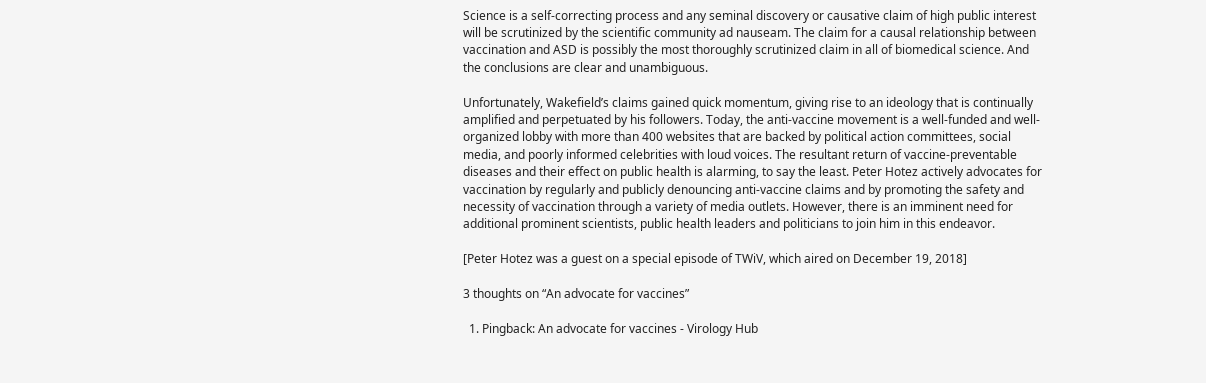Science is a self-correcting process and any seminal discovery or causative claim of high public interest will be scrutinized by the scientific community ad nauseam. The claim for a causal relationship between vaccination and ASD is possibly the most thoroughly scrutinized claim in all of biomedical science. And the conclusions are clear and unambiguous.

Unfortunately, Wakefield’s claims gained quick momentum, giving rise to an ideology that is continually amplified and perpetuated by his followers. Today, the anti-vaccine movement is a well-funded and well-organized lobby with more than 400 websites that are backed by political action committees, social media, and poorly informed celebrities with loud voices. The resultant return of vaccine-preventable diseases and their effect on public health is alarming, to say the least. Peter Hotez actively advocates for vaccination by regularly and publicly denouncing anti-vaccine claims and by promoting the safety and necessity of vaccination through a variety of media outlets. However, there is an imminent need for additional prominent scientists, public health leaders and politicians to join him in this endeavor.

[Peter Hotez was a guest on a special episode of TWiV, which aired on December 19, 2018]

3 thoughts on “An advocate for vaccines”

  1. Pingback: An advocate for vaccines - Virology Hub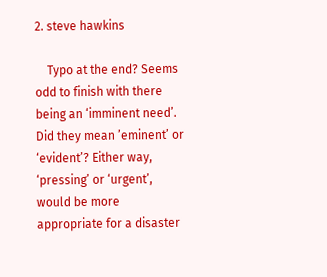2. steve hawkins

    Typo at the end? Seems odd to finish with there being an ‘imminent need’. Did they mean ’eminent’ or ‘evident’? Either way, ‘pressing’ or ‘urgent’, would be more appropriate for a disaster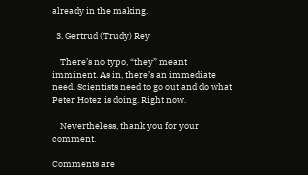already in the making.

  3. Gertrud (Trudy) Rey

    There’s no typo, “they” meant imminent. As in, there’s an immediate need. Scientists need to go out and do what Peter Hotez is doing. Right now.

    Nevertheless, thank you for your comment.

Comments are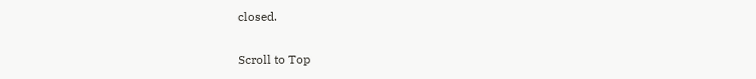closed.

Scroll to Top